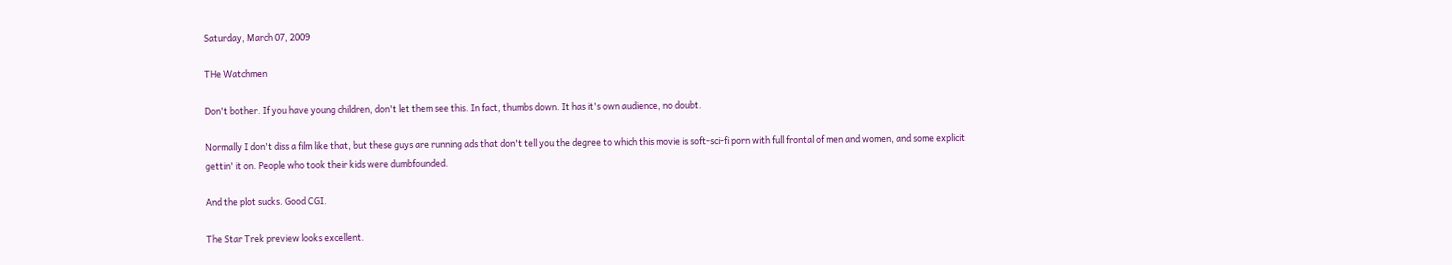Saturday, March 07, 2009

THe Watchmen

Don't bother. If you have young children, don't let them see this. In fact, thumbs down. It has it's own audience, no doubt.

Normally I don't diss a film like that, but these guys are running ads that don't tell you the degree to which this movie is soft-sci-fi porn with full frontal of men and women, and some explicit gettin' it on. People who took their kids were dumbfounded.

And the plot sucks. Good CGI.

The Star Trek preview looks excellent.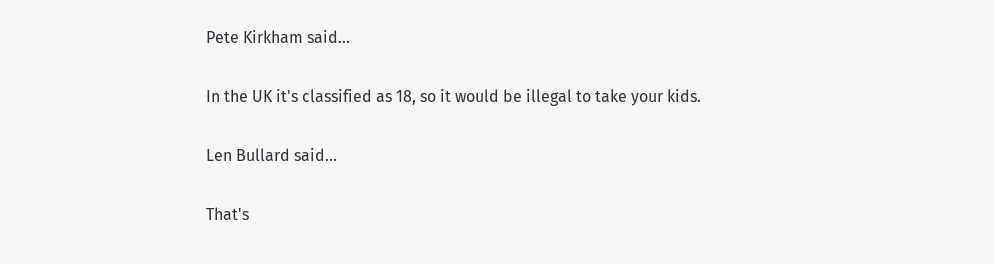Pete Kirkham said...

In the UK it's classified as 18, so it would be illegal to take your kids.

Len Bullard said...

That's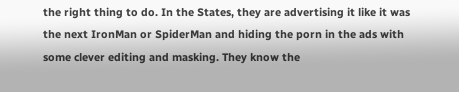the right thing to do. In the States, they are advertising it like it was the next IronMan or SpiderMan and hiding the porn in the ads with some clever editing and masking. They know the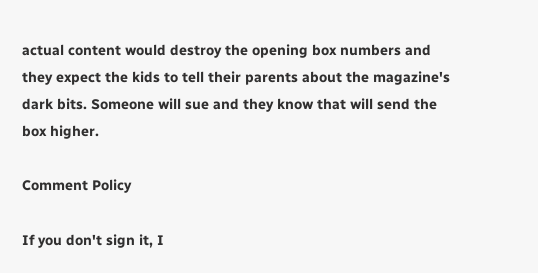actual content would destroy the opening box numbers and they expect the kids to tell their parents about the magazine's dark bits. Someone will sue and they know that will send the box higher.

Comment Policy

If you don't sign it, I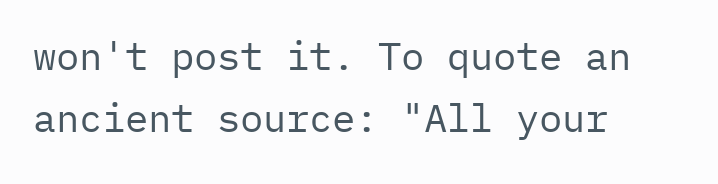won't post it. To quote an ancient source: "All your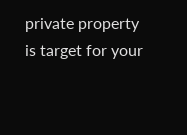private property is target for your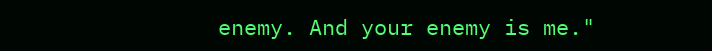enemy. And your enemy is me."